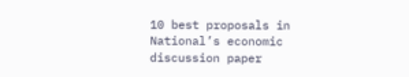10 best proposals in National’s economic discussion paper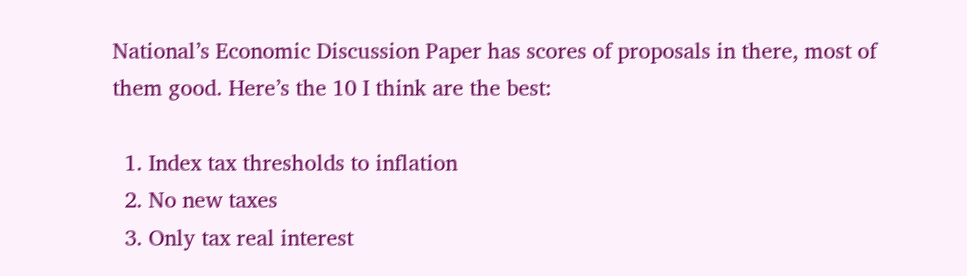National’s Economic Discussion Paper has scores of proposals in there, most of them good. Here’s the 10 I think are the best:

  1. Index tax thresholds to inflation
  2. No new taxes
  3. Only tax real interest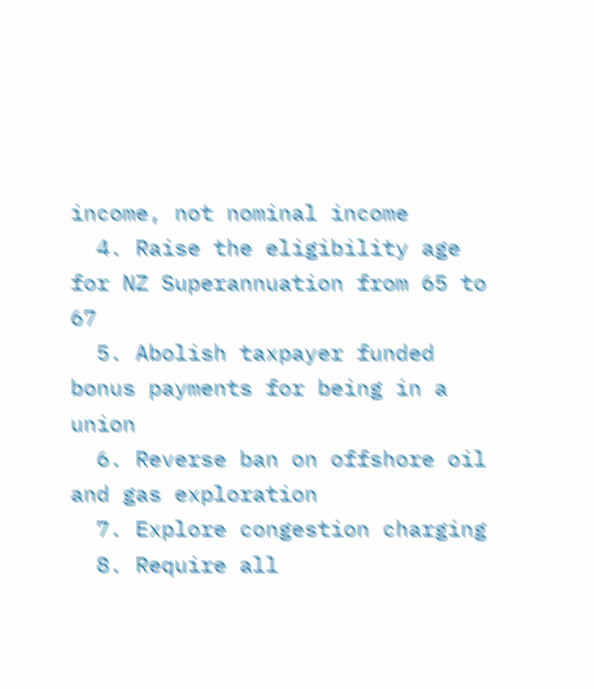income, not nominal income
  4. Raise the eligibility age for NZ Superannuation from 65 to 67
  5. Abolish taxpayer funded bonus payments for being in a union
  6. Reverse ban on offshore oil and gas exploration
  7. Explore congestion charging
  8. Require all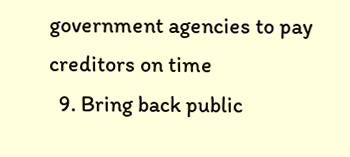government agencies to pay creditors on time
  9. Bring back public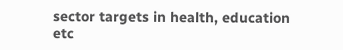sector targets in health, education etc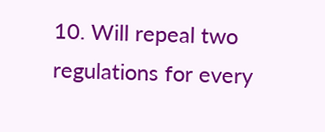10. Will repeal two regulations for every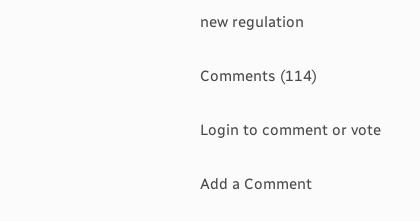new regulation

Comments (114)

Login to comment or vote

Add a Comment